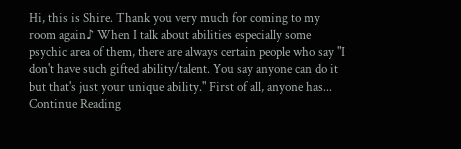Hi, this is Shire. Thank you very much for coming to my room again♪ When I talk about abilities especially some psychic area of them, there are always certain people who say "I don't have such gifted ability/talent. You say anyone can do it but that's just your unique ability." First of all, anyone has... Continue Reading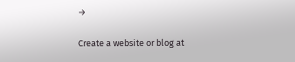→

Create a website or blog at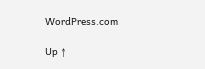WordPress.com

Up ↑